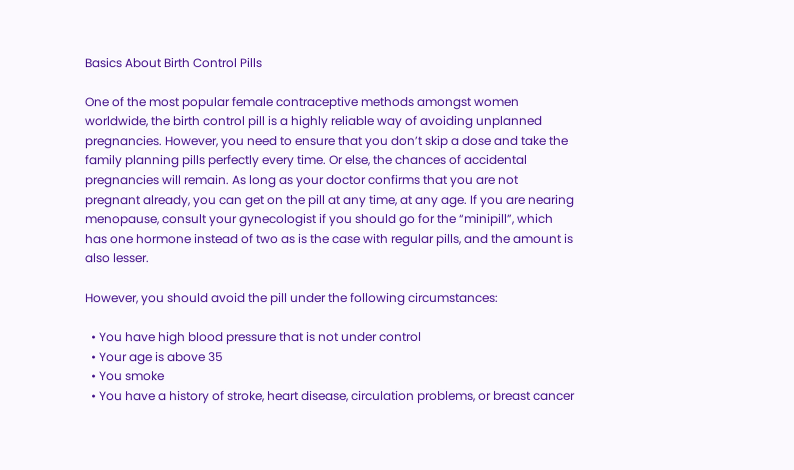Basics About Birth Control Pills

One of the most popular female contraceptive methods amongst women worldwide, the birth control pill is a highly reliable way of avoiding unplanned pregnancies. However, you need to ensure that you don’t skip a dose and take the family planning pills perfectly every time. Or else, the chances of accidental pregnancies will remain. As long as your doctor confirms that you are not pregnant already, you can get on the pill at any time, at any age. If you are nearing menopause, consult your gynecologist if you should go for the “minipill”, which has one hormone instead of two as is the case with regular pills, and the amount is also lesser.

However, you should avoid the pill under the following circumstances:

  • You have high blood pressure that is not under control
  • Your age is above 35
  • You smoke
  • You have a history of stroke, heart disease, circulation problems, or breast cancer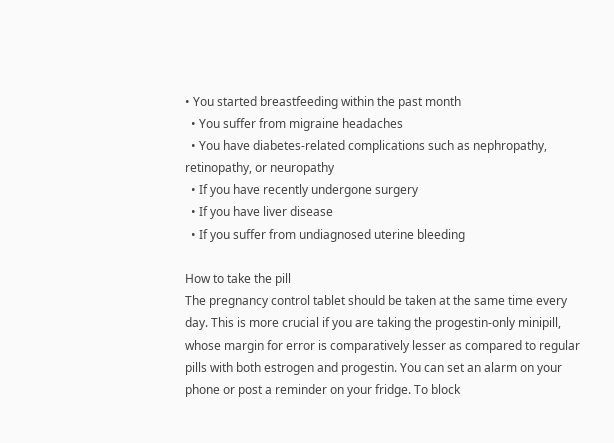• You started breastfeeding within the past month
  • You suffer from migraine headaches
  • You have diabetes-related complications such as nephropathy, retinopathy, or neuropathy
  • If you have recently undergone surgery
  • If you have liver disease
  • If you suffer from undiagnosed uterine bleeding

How to take the pill
The pregnancy control tablet should be taken at the same time every day. This is more crucial if you are taking the progestin-only minipill, whose margin for error is comparatively lesser as compared to regular pills with both estrogen and progestin. You can set an alarm on your phone or post a reminder on your fridge. To block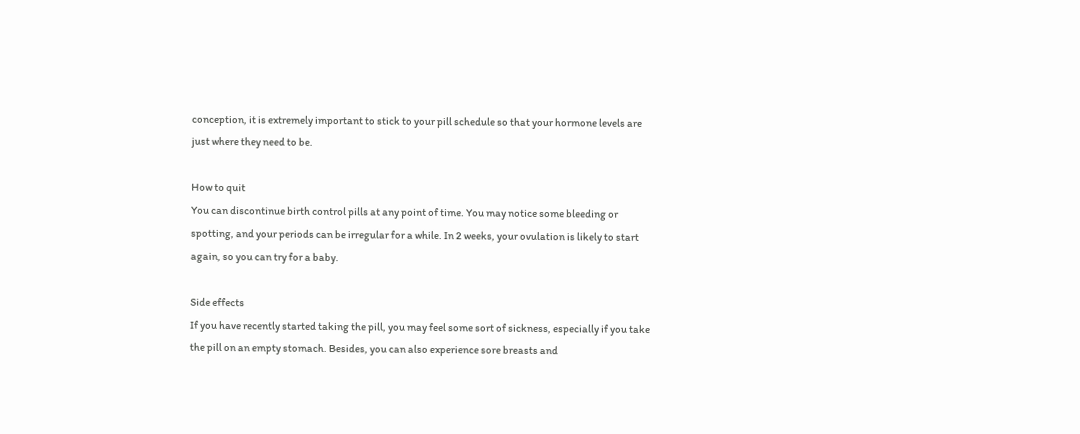conception, it is extremely important to stick to your pill schedule so that your hormone levels are just where they need to be.

How to quit
You can discontinue birth control pills at any point of time. You may notice some bleeding or spotting, and your periods can be irregular for a while. In 2 weeks, your ovulation is likely to start again, so you can try for a baby.

Side effects
If you have recently started taking the pill, you may feel some sort of sickness, especially if you take the pill on an empty stomach. Besides, you can also experience sore breasts and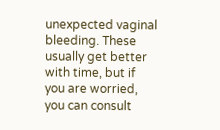unexpected vaginal bleeding. These usually get better with time, but if you are worried, you can consult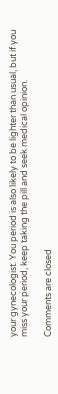your gynecologist. You period is also likely to be lighter than usual, but if you miss your period, keep taking the pill and seek medical opinion.

Comments are closed